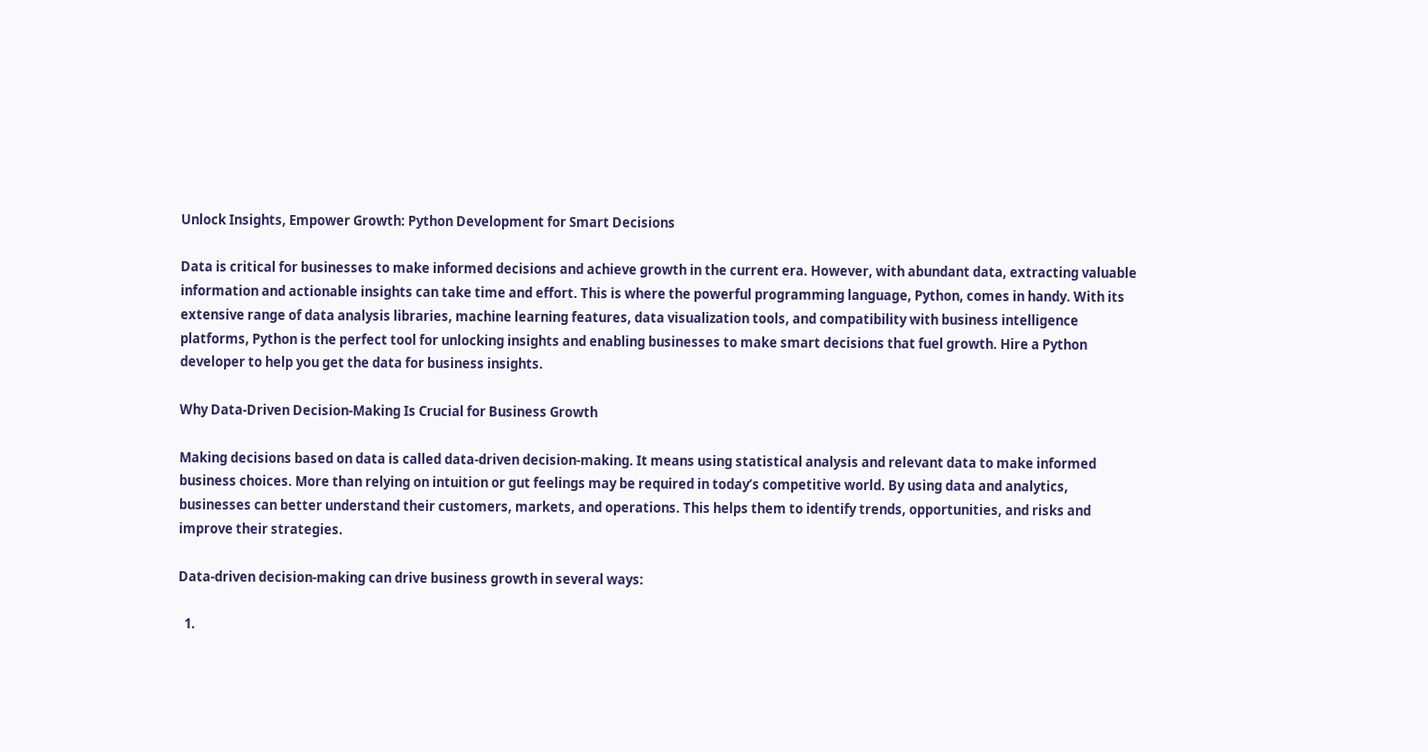Unlock Insights, Empower Growth: Python Development for Smart Decisions

Data is critical for businesses to make informed decisions and achieve growth in the current era. However, with abundant data, extracting valuable information and actionable insights can take time and effort. This is where the powerful programming language, Python, comes in handy. With its extensive range of data analysis libraries, machine learning features, data visualization tools, and compatibility with business intelligence platforms, Python is the perfect tool for unlocking insights and enabling businesses to make smart decisions that fuel growth. Hire a Python developer to help you get the data for business insights.

Why Data-Driven Decision-Making Is Crucial for Business Growth

Making decisions based on data is called data-driven decision-making. It means using statistical analysis and relevant data to make informed business choices. More than relying on intuition or gut feelings may be required in today’s competitive world. By using data and analytics, businesses can better understand their customers, markets, and operations. This helps them to identify trends, opportunities, and risks and improve their strategies.

Data-driven decision-making can drive business growth in several ways:

  1.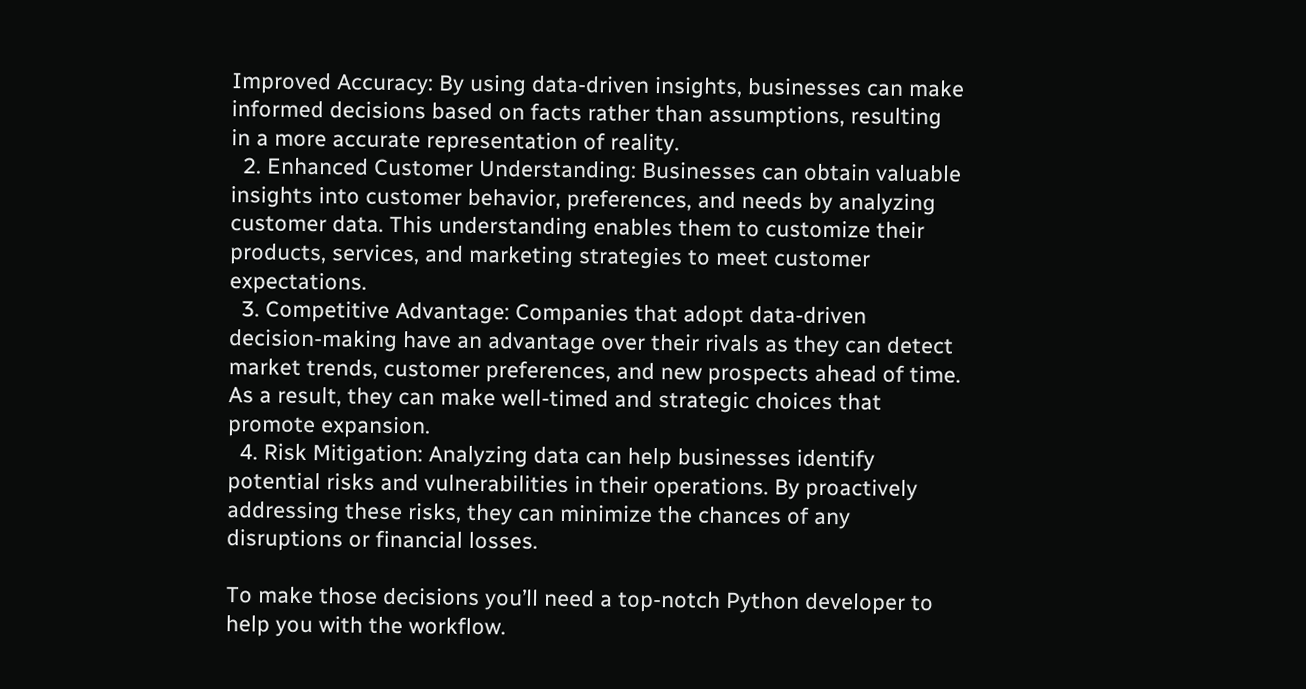Improved Accuracy: By using data-driven insights, businesses can make informed decisions based on facts rather than assumptions, resulting in a more accurate representation of reality.
  2. Enhanced Customer Understanding: Businesses can obtain valuable insights into customer behavior, preferences, and needs by analyzing customer data. This understanding enables them to customize their products, services, and marketing strategies to meet customer expectations.
  3. Competitive Advantage: Companies that adopt data-driven decision-making have an advantage over their rivals as they can detect market trends, customer preferences, and new prospects ahead of time. As a result, they can make well-timed and strategic choices that promote expansion.
  4. Risk Mitigation: Analyzing data can help businesses identify potential risks and vulnerabilities in their operations. By proactively addressing these risks, they can minimize the chances of any disruptions or financial losses.

To make those decisions you’ll need a top-notch Python developer to help you with the workflow.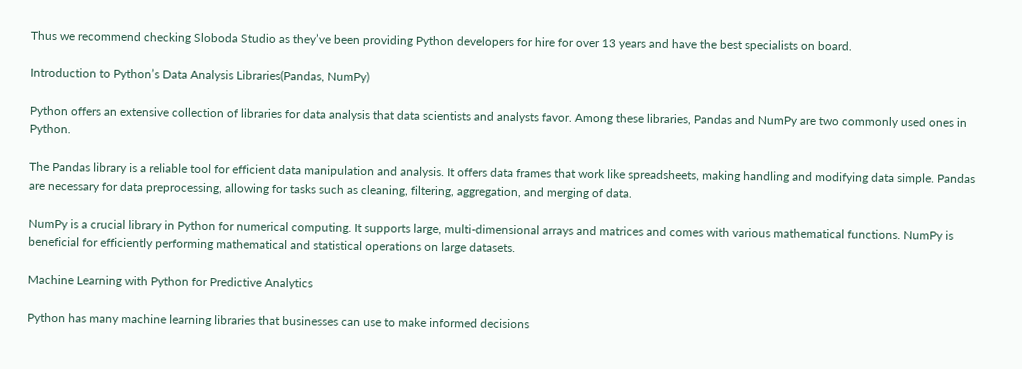Thus we recommend checking Sloboda Studio as they’ve been providing Python developers for hire for over 13 years and have the best specialists on board.

Introduction to Python’s Data Analysis Libraries(Pandas, NumPy)

Python offers an extensive collection of libraries for data analysis that data scientists and analysts favor. Among these libraries, Pandas and NumPy are two commonly used ones in Python.

The Pandas library is a reliable tool for efficient data manipulation and analysis. It offers data frames that work like spreadsheets, making handling and modifying data simple. Pandas are necessary for data preprocessing, allowing for tasks such as cleaning, filtering, aggregation, and merging of data.

NumPy is a crucial library in Python for numerical computing. It supports large, multi-dimensional arrays and matrices and comes with various mathematical functions. NumPy is beneficial for efficiently performing mathematical and statistical operations on large datasets.

Machine Learning with Python for Predictive Analytics

Python has many machine learning libraries that businesses can use to make informed decisions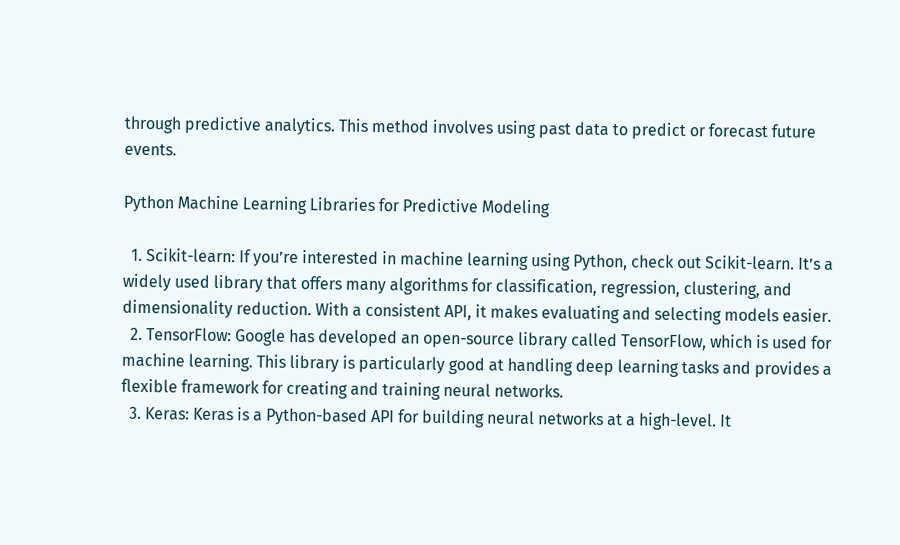through predictive analytics. This method involves using past data to predict or forecast future events.

Python Machine Learning Libraries for Predictive Modeling

  1. Scikit-learn: If you’re interested in machine learning using Python, check out Scikit-learn. It’s a widely used library that offers many algorithms for classification, regression, clustering, and dimensionality reduction. With a consistent API, it makes evaluating and selecting models easier.
  2. TensorFlow: Google has developed an open-source library called TensorFlow, which is used for machine learning. This library is particularly good at handling deep learning tasks and provides a flexible framework for creating and training neural networks.
  3. Keras: Keras is a Python-based API for building neural networks at a high-level. It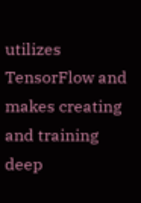utilizes TensorFlow and makes creating and training deep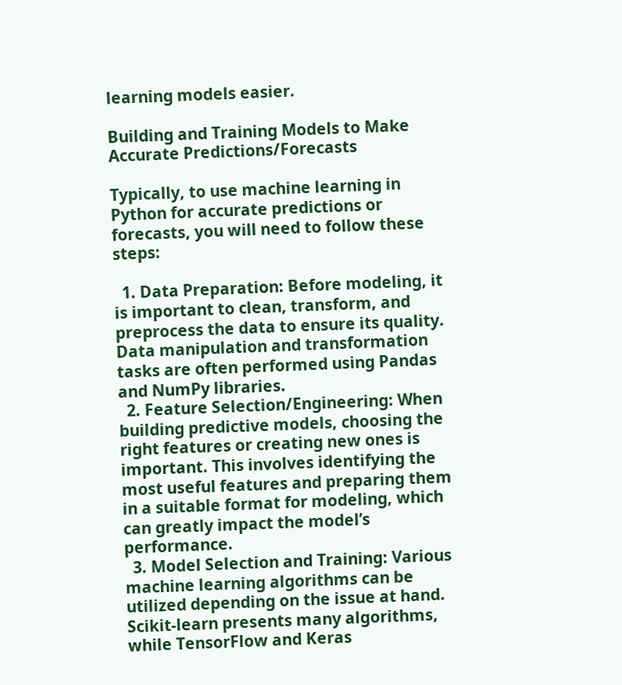learning models easier.

Building and Training Models to Make Accurate Predictions/Forecasts

Typically, to use machine learning in Python for accurate predictions or forecasts, you will need to follow these steps:

  1. Data Preparation: Before modeling, it is important to clean, transform, and preprocess the data to ensure its quality. Data manipulation and transformation tasks are often performed using Pandas and NumPy libraries.
  2. Feature Selection/Engineering: When building predictive models, choosing the right features or creating new ones is important. This involves identifying the most useful features and preparing them in a suitable format for modeling, which can greatly impact the model’s performance.
  3. Model Selection and Training: Various machine learning algorithms can be utilized depending on the issue at hand. Scikit-learn presents many algorithms, while TensorFlow and Keras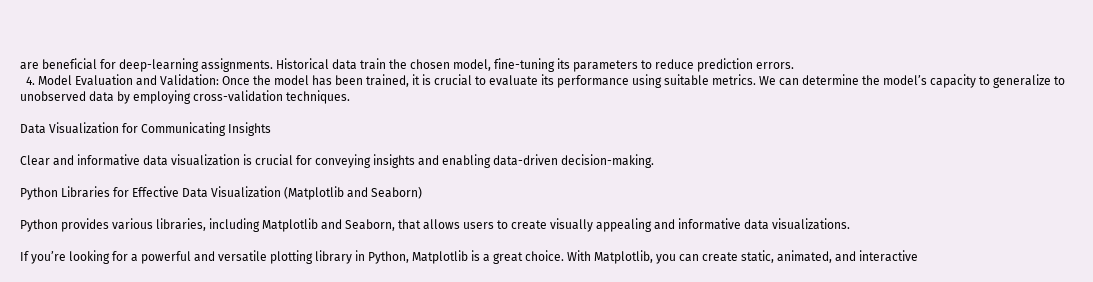are beneficial for deep-learning assignments. Historical data train the chosen model, fine-tuning its parameters to reduce prediction errors.
  4. Model Evaluation and Validation: Once the model has been trained, it is crucial to evaluate its performance using suitable metrics. We can determine the model’s capacity to generalize to unobserved data by employing cross-validation techniques.

Data Visualization for Communicating Insights

Clear and informative data visualization is crucial for conveying insights and enabling data-driven decision-making.

Python Libraries for Effective Data Visualization (Matplotlib and Seaborn)

Python provides various libraries, including Matplotlib and Seaborn, that allows users to create visually appealing and informative data visualizations.

If you’re looking for a powerful and versatile plotting library in Python, Matplotlib is a great choice. With Matplotlib, you can create static, animated, and interactive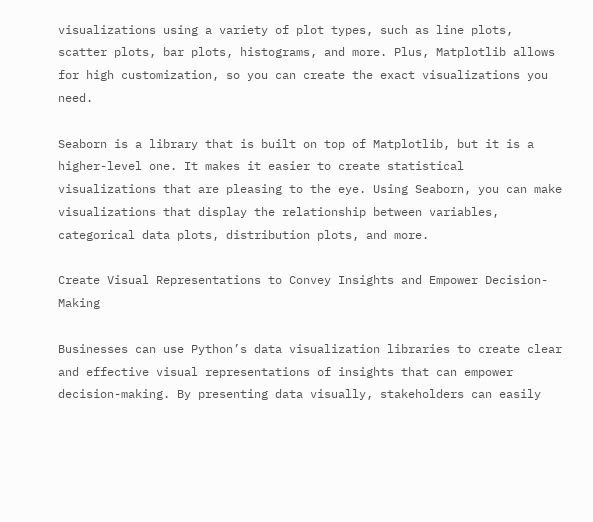visualizations using a variety of plot types, such as line plots, scatter plots, bar plots, histograms, and more. Plus, Matplotlib allows for high customization, so you can create the exact visualizations you need.

Seaborn is a library that is built on top of Matplotlib, but it is a higher-level one. It makes it easier to create statistical visualizations that are pleasing to the eye. Using Seaborn, you can make visualizations that display the relationship between variables, categorical data plots, distribution plots, and more.

Create Visual Representations to Convey Insights and Empower Decision-Making

Businesses can use Python’s data visualization libraries to create clear and effective visual representations of insights that can empower decision-making. By presenting data visually, stakeholders can easily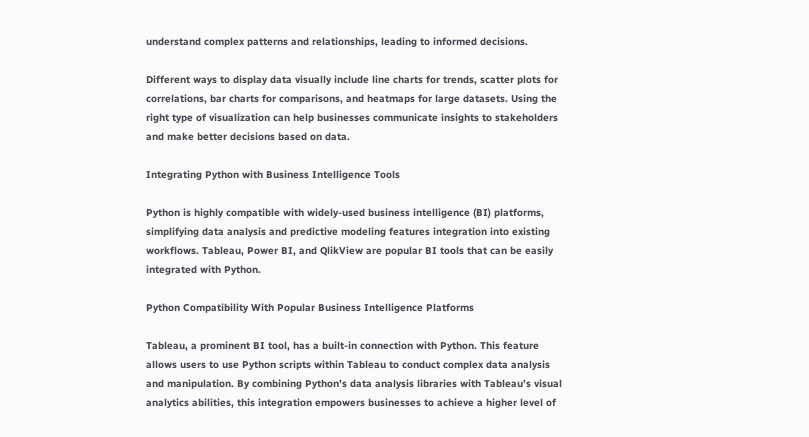understand complex patterns and relationships, leading to informed decisions.

Different ways to display data visually include line charts for trends, scatter plots for correlations, bar charts for comparisons, and heatmaps for large datasets. Using the right type of visualization can help businesses communicate insights to stakeholders and make better decisions based on data.

Integrating Python with Business Intelligence Tools

Python is highly compatible with widely-used business intelligence (BI) platforms, simplifying data analysis and predictive modeling features integration into existing workflows. Tableau, Power BI, and QlikView are popular BI tools that can be easily integrated with Python.

Python Compatibility With Popular Business Intelligence Platforms

Tableau, a prominent BI tool, has a built-in connection with Python. This feature allows users to use Python scripts within Tableau to conduct complex data analysis and manipulation. By combining Python’s data analysis libraries with Tableau’s visual analytics abilities, this integration empowers businesses to achieve a higher level of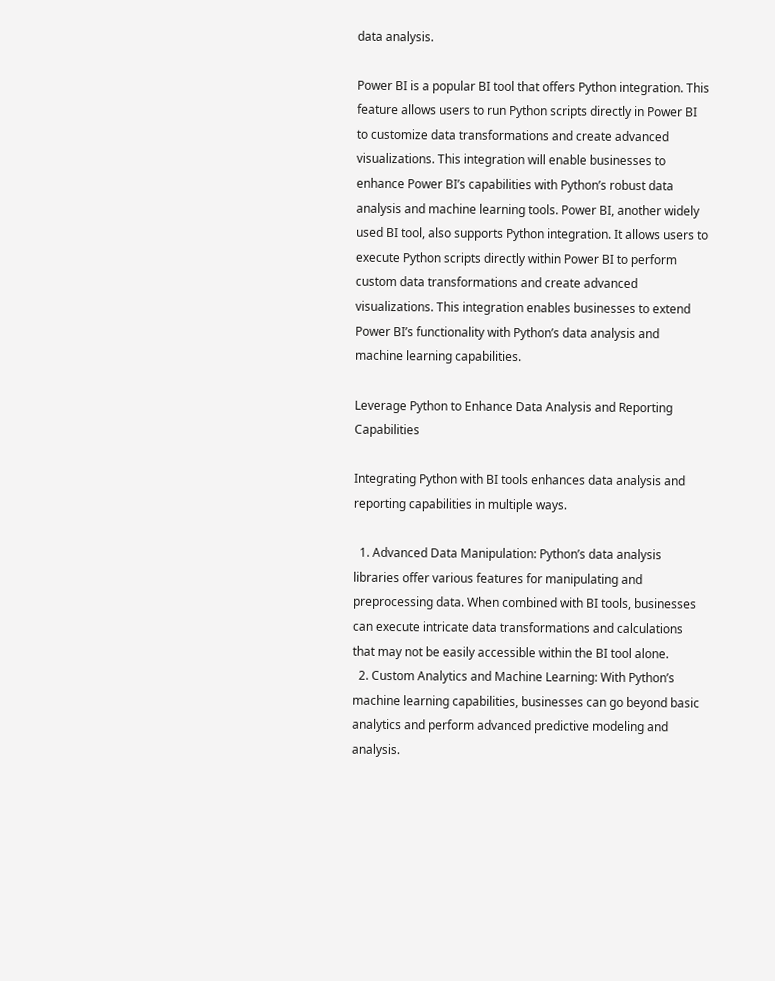data analysis.

Power BI is a popular BI tool that offers Python integration. This feature allows users to run Python scripts directly in Power BI to customize data transformations and create advanced visualizations. This integration will enable businesses to enhance Power BI’s capabilities with Python’s robust data analysis and machine learning tools. Power BI, another widely used BI tool, also supports Python integration. It allows users to execute Python scripts directly within Power BI to perform custom data transformations and create advanced visualizations. This integration enables businesses to extend Power BI’s functionality with Python’s data analysis and machine learning capabilities.

Leverage Python to Enhance Data Analysis and Reporting Capabilities

Integrating Python with BI tools enhances data analysis and reporting capabilities in multiple ways.

  1. Advanced Data Manipulation: Python’s data analysis libraries offer various features for manipulating and preprocessing data. When combined with BI tools, businesses can execute intricate data transformations and calculations that may not be easily accessible within the BI tool alone.
  2. Custom Analytics and Machine Learning: With Python’s machine learning capabilities, businesses can go beyond basic analytics and perform advanced predictive modeling and analysis.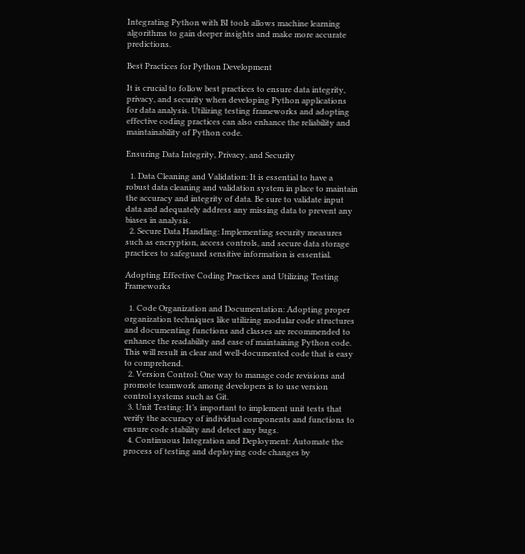Integrating Python with BI tools allows machine learning algorithms to gain deeper insights and make more accurate predictions.

Best Practices for Python Development

It is crucial to follow best practices to ensure data integrity, privacy, and security when developing Python applications for data analysis. Utilizing testing frameworks and adopting effective coding practices can also enhance the reliability and maintainability of Python code.

Ensuring Data Integrity, Privacy, and Security

  1. Data Cleaning and Validation: It is essential to have a robust data cleaning and validation system in place to maintain the accuracy and integrity of data. Be sure to validate input data and adequately address any missing data to prevent any biases in analysis.
  2. Secure Data Handling: Implementing security measures such as encryption, access controls, and secure data storage practices to safeguard sensitive information is essential.

Adopting Effective Coding Practices and Utilizing Testing Frameworks

  1. Code Organization and Documentation: Adopting proper organization techniques like utilizing modular code structures and documenting functions and classes are recommended to enhance the readability and ease of maintaining Python code. This will result in clear and well-documented code that is easy to comprehend.
  2. Version Control: One way to manage code revisions and promote teamwork among developers is to use version control systems such as Git.
  3. Unit Testing: It’s important to implement unit tests that verify the accuracy of individual components and functions to ensure code stability and detect any bugs.
  4. Continuous Integration and Deployment: Automate the process of testing and deploying code changes by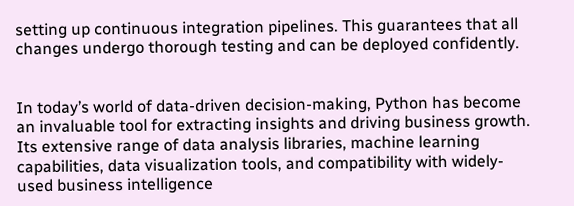setting up continuous integration pipelines. This guarantees that all changes undergo thorough testing and can be deployed confidently.


In today’s world of data-driven decision-making, Python has become an invaluable tool for extracting insights and driving business growth. Its extensive range of data analysis libraries, machine learning capabilities, data visualization tools, and compatibility with widely-used business intelligence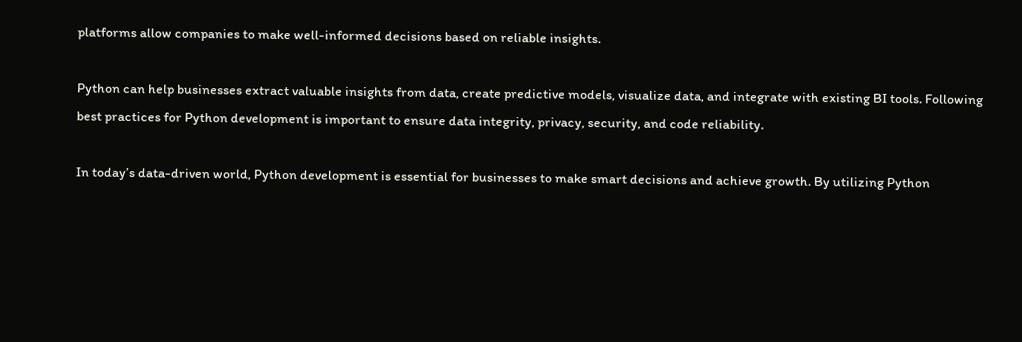platforms allow companies to make well-informed decisions based on reliable insights.

Python can help businesses extract valuable insights from data, create predictive models, visualize data, and integrate with existing BI tools. Following best practices for Python development is important to ensure data integrity, privacy, security, and code reliability.

In today’s data-driven world, Python development is essential for businesses to make smart decisions and achieve growth. By utilizing Python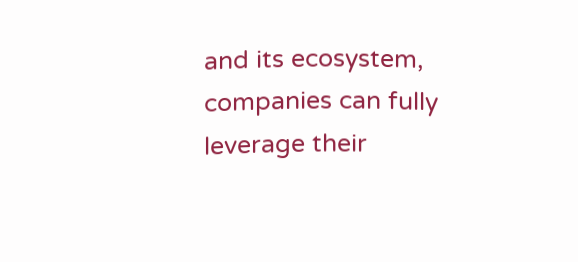and its ecosystem, companies can fully leverage their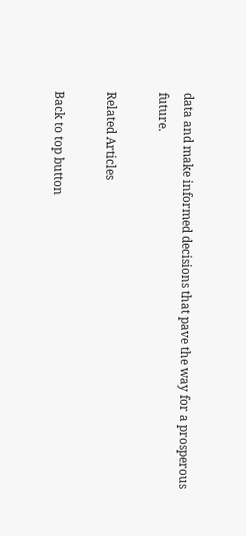data and make informed decisions that pave the way for a prosperous future.

Related Articles

Back to top button